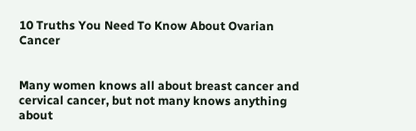10 Truths You Need To Know About Ovarian Cancer


Many women knows all about breast cancer and cervical cancer, but not many knows anything about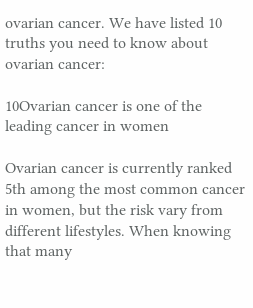ovarian cancer. We have listed 10 truths you need to know about ovarian cancer:

10Ovarian cancer is one of the leading cancer in women

Ovarian cancer is currently ranked 5th among the most common cancer in women, but the risk vary from different lifestyles. When knowing that many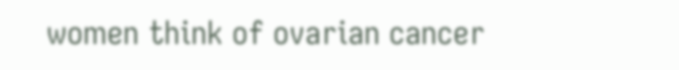women think of ovarian cancer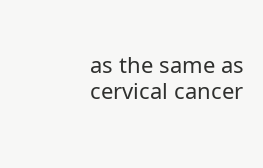as the same as cervical cancer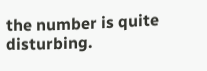the number is quite disturbing.